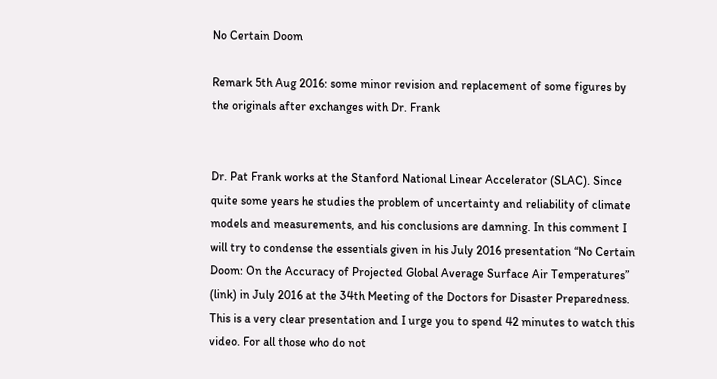No Certain Doom

Remark 5th Aug 2016: some minor revision and replacement of some figures by the originals after exchanges with Dr. Frank


Dr. Pat Frank works at the Stanford National Linear Accelerator (SLAC). Since quite some years he studies the problem of uncertainty and reliability of climate models and measurements, and his conclusions are damning. In this comment I will try to condense the essentials given in his July 2016 presentation “No Certain Doom: On the Accuracy of Projected Global Average Surface Air Temperatures” (link) in July 2016 at the 34th Meeting of the Doctors for Disaster Preparedness. This is a very clear presentation and I urge you to spend 42 minutes to watch this video. For all those who do not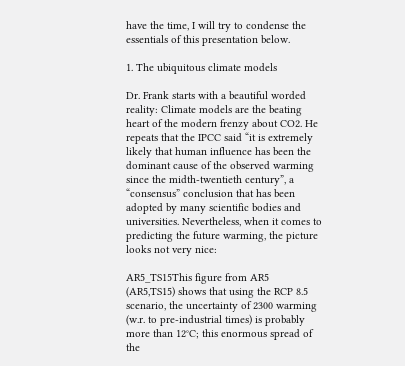have the time, I will try to condense the essentials of this presentation below.

1. The ubiquitous climate models

Dr. Frank starts with a beautiful worded reality: Climate models are the beating heart of the modern frenzy about CO2. He repeats that the IPCC said “it is extremely likely that human influence has been the dominant cause of the observed warming since the midth-twentieth century”, a “consensus” conclusion that has been adopted by many scientific bodies and universities. Nevertheless, when it comes to predicting the future warming, the picture looks not very nice:

AR5_TS15This figure from AR5  (AR5,TS15) shows that using the RCP 8.5 scenario, the uncertainty of 2300 warming (w.r. to pre-industrial times) is probably more than 12°C; this enormous spread of the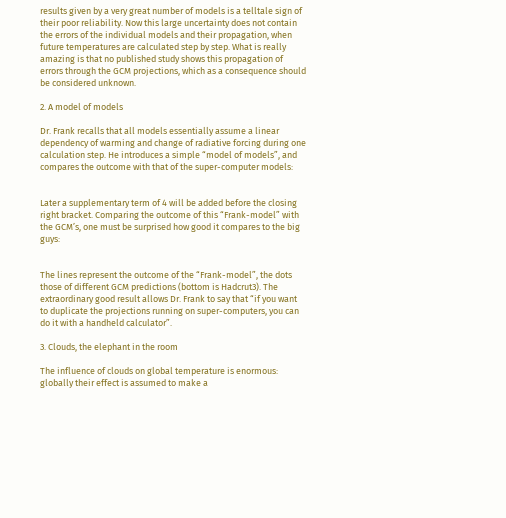results given by a very great number of models is a telltale sign of their poor reliability. Now this large uncertainty does not contain the errors of the individual models and their propagation, when future temperatures are calculated step by step. What is really amazing is that no published study shows this propagation of errors through the GCM projections, which as a consequence should be considered unknown.

2. A model of models

Dr. Frank recalls that all models essentially assume a linear dependency of warming and change of radiative forcing during one calculation step. He introduces a simple “model of models”, and compares the outcome with that of the super-computer models:


Later a supplementary term of 4 will be added before the closing right bracket. Comparing the outcome of this “Frank-model” with the GCM’s, one must be surprised how good it compares to the big guys:


The lines represent the outcome of the “Frank-model”, the dots those of different GCM predictions (bottom is Hadcrut3). The extraordinary good result allows Dr. Frank to say that “if you want to duplicate the projections running on super-computers, you can do it with a handheld calculator”.

3. Clouds, the elephant in the room

The influence of clouds on global temperature is enormous: globally their effect is assumed to make a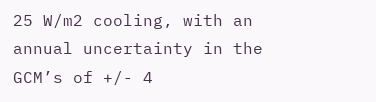25 W/m2 cooling, with an annual uncertainty in the GCM’s of +/- 4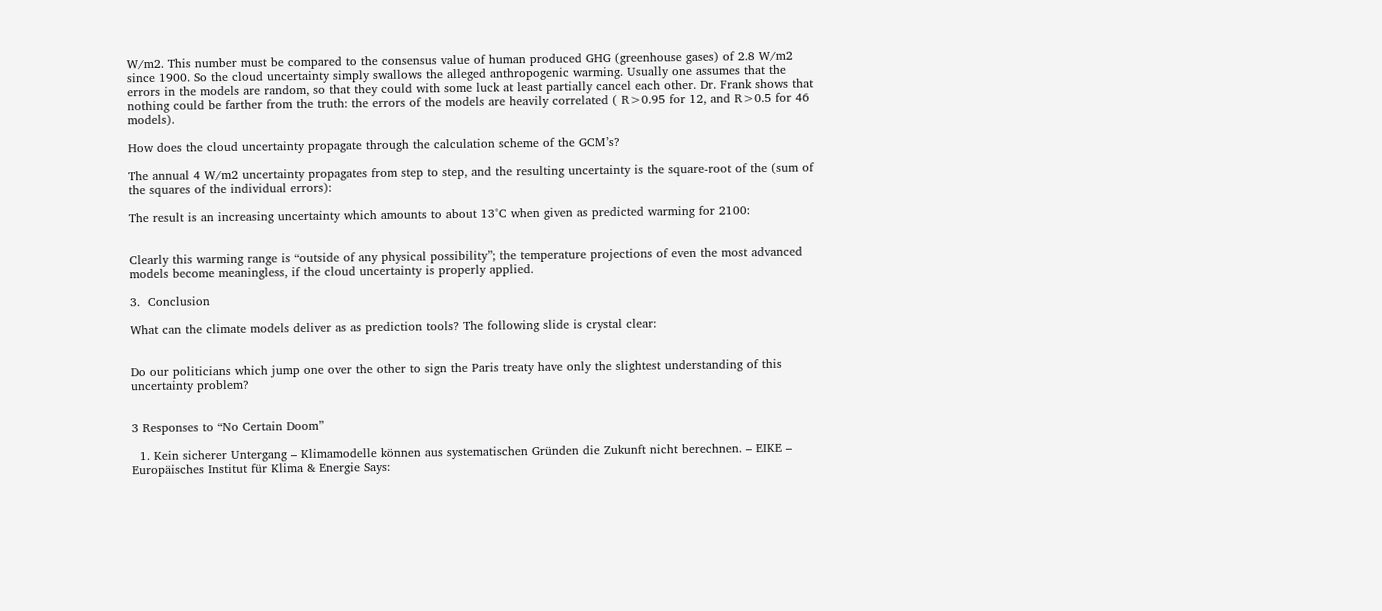W/m2. This number must be compared to the consensus value of human produced GHG (greenhouse gases) of 2.8 W/m2 since 1900. So the cloud uncertainty simply swallows the alleged anthropogenic warming. Usually one assumes that the errors in the models are random, so that they could with some luck at least partially cancel each other. Dr. Frank shows that nothing could be farther from the truth: the errors of the models are heavily correlated ( R>0.95 for 12, and R>0.5 for 46 models).

How does the cloud uncertainty propagate through the calculation scheme of the GCM’s?

The annual 4 W/m2 uncertainty propagates from step to step, and the resulting uncertainty is the square-root of the (sum of the squares of the individual errors):

The result is an increasing uncertainty which amounts to about 13°C when given as predicted warming for 2100:


Clearly this warming range is “outside of any physical possibility”; the temperature projections of even the most advanced models become meaningless, if the cloud uncertainty is properly applied.

3.  Conclusion

What can the climate models deliver as as prediction tools? The following slide is crystal clear:


Do our politicians which jump one over the other to sign the Paris treaty have only the slightest understanding of this uncertainty problem?


3 Responses to “No Certain Doom”

  1. Kein sicherer Untergang – Klimamodelle können aus systematischen Gründen die Zukunft nicht berechnen. – EIKE – Europäisches Institut für Klima & Energie Says: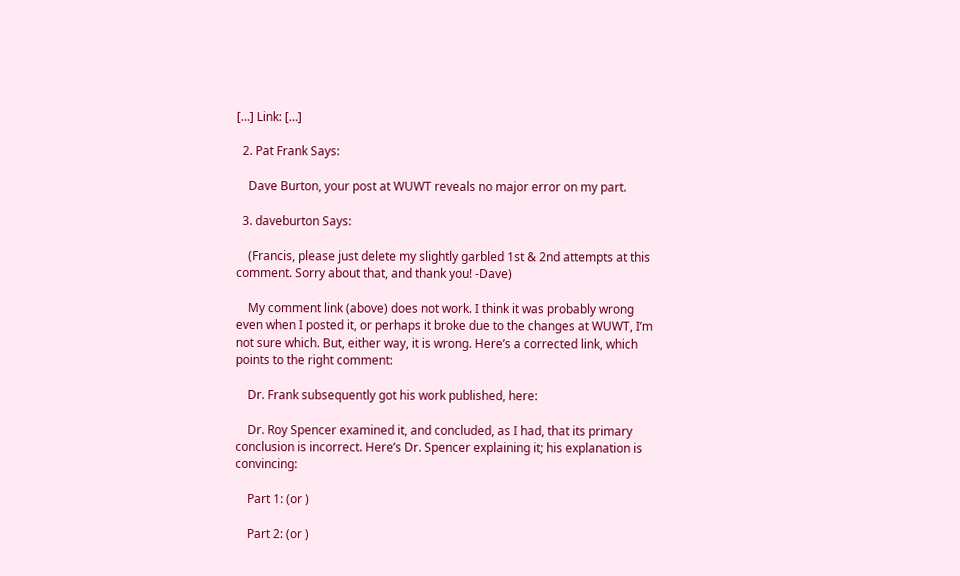[…] Link: […]

  2. Pat Frank Says:

    Dave Burton, your post at WUWT reveals no major error on my part.

  3. daveburton Says:

    (Francis, please just delete my slightly garbled 1st & 2nd attempts at this comment. Sorry about that, and thank you! -Dave)

    My comment link (above) does not work. I think it was probably wrong even when I posted it, or perhaps it broke due to the changes at WUWT, I’m not sure which. But, either way, it is wrong. Here’s a corrected link, which points to the right comment:

    Dr. Frank subsequently got his work published, here:

    Dr. Roy Spencer examined it, and concluded, as I had, that its primary conclusion is incorrect. Here’s Dr. Spencer explaining it; his explanation is convincing:

    Part 1: (or )

    Part 2: (or )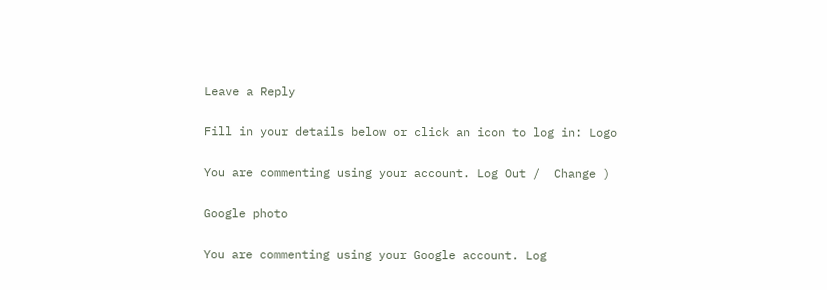Leave a Reply

Fill in your details below or click an icon to log in: Logo

You are commenting using your account. Log Out /  Change )

Google photo

You are commenting using your Google account. Log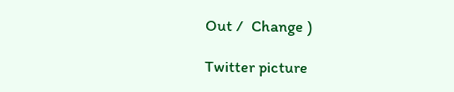Out /  Change )

Twitter picture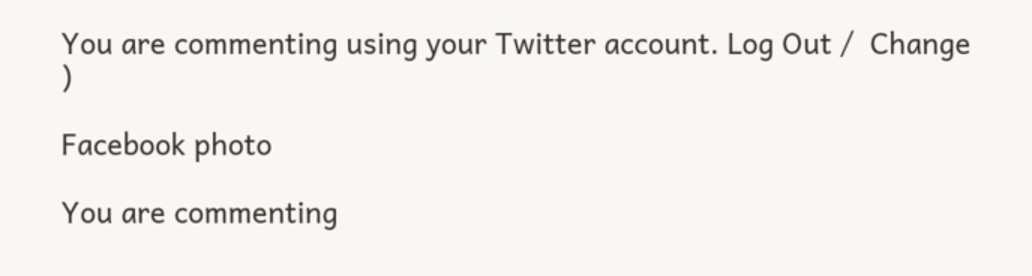You are commenting using your Twitter account. Log Out /  Change )

Facebook photo

You are commenting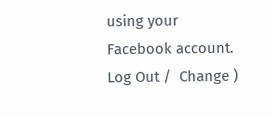using your Facebook account. Log Out /  Change )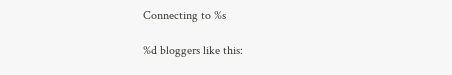Connecting to %s

%d bloggers like this: